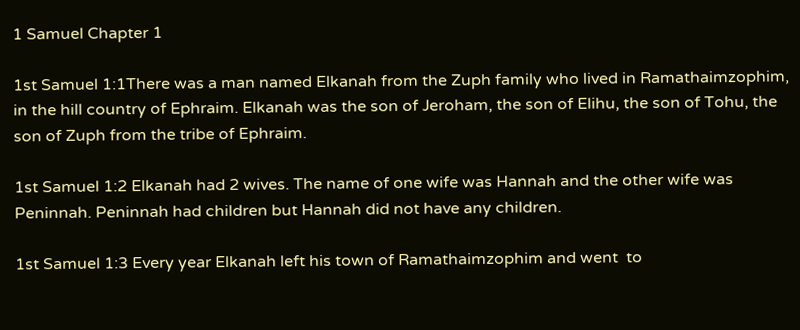1 Samuel Chapter 1

1st Samuel 1:1There was a man named Elkanah from the Zuph family who lived in Ramathaimzophim, in the hill country of Ephraim. Elkanah was the son of Jeroham, the son of Elihu, the son of Tohu, the son of Zuph from the tribe of Ephraim.

1st Samuel 1:2 Elkanah had 2 wives. The name of one wife was Hannah and the other wife was Peninnah. Peninnah had children but Hannah did not have any children.

1st Samuel 1:3 Every year Elkanah left his town of Ramathaimzophim and went  to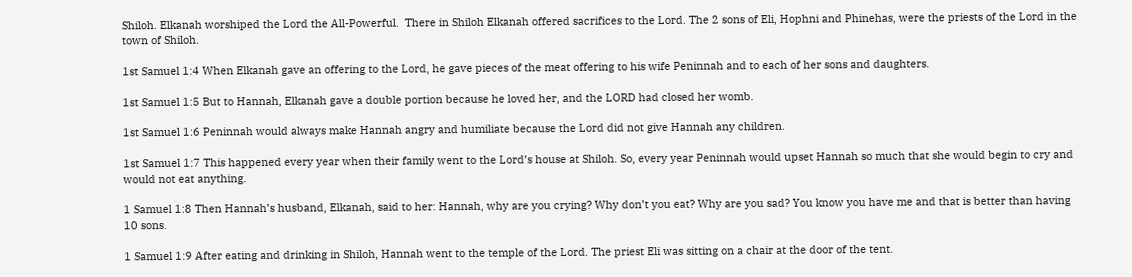Shiloh. Elkanah worshiped the Lord the All-Powerful.  There in Shiloh Elkanah offered sacrifices to the Lord. The 2 sons of Eli, Hophni and Phinehas, were the priests of the Lord in the town of Shiloh.

1st Samuel 1:4 When Elkanah gave an offering to the Lord, he gave pieces of the meat offering to his wife Peninnah and to each of her sons and daughters.

1st Samuel 1:5 But to Hannah, Elkanah gave a double portion because he loved her, and the LORD had closed her womb.

1st Samuel 1:6 Peninnah would always make Hannah angry and humiliate because the Lord did not give Hannah any children.

1st Samuel 1:7 This happened every year when their family went to the Lord’s house at Shiloh. So, every year Peninnah would upset Hannah so much that she would begin to cry and would not eat anything.

1 Samuel 1:8 Then Hannah’s husband, Elkanah, said to her: Hannah, why are you crying? Why don’t you eat? Why are you sad? You know you have me and that is better than having 10 sons.

1 Samuel 1:9 After eating and drinking in Shiloh, Hannah went to the temple of the Lord. The priest Eli was sitting on a chair at the door of the tent.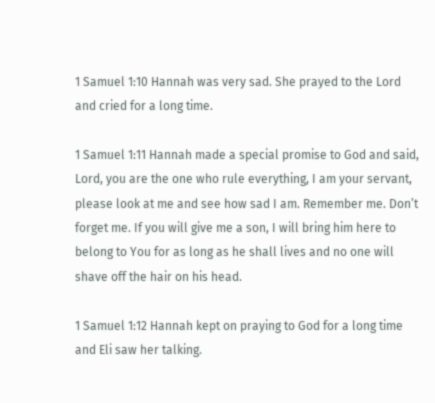1 Samuel 1:10 Hannah was very sad. She prayed to the Lord and cried for a long time.

1 Samuel 1:11 Hannah made a special promise to God and said, Lord, you are the one who rule everything, I am your servant, please look at me and see how sad I am. Remember me. Don’t forget me. If you will give me a son, I will bring him here to belong to You for as long as he shall lives and no one will shave off the hair on his head.

1 Samuel 1:12 Hannah kept on praying to God for a long time and Eli saw her talking.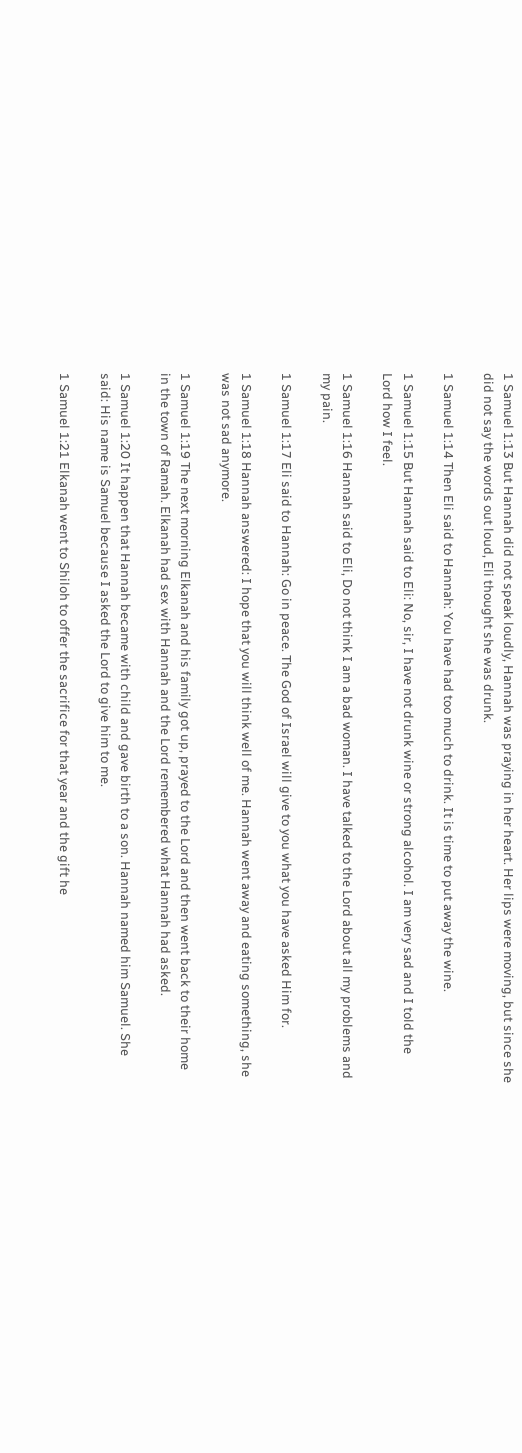1 Samuel 1:13 But Hannah did not speak loudly, Hannah was praying in her heart. Her lips were moving, but since she did not say the words out loud, Eli thought she was drunk.

1 Samuel 1:14 Then Eli said to Hannah: You have had too much to drink. It is time to put away the wine.

1 Samuel 1:15 But Hannah said to Eli: No, sir, I have not drunk wine or strong alcohol. I am very sad and I told the Lord how I feel.

1 Samuel 1:16 Hannah said to Eli, Do not think I am a bad woman. I have talked to the Lord about all my problems and my pain.

1 Samuel 1:17 Eli said to Hannah: Go in peace. The God of Israel will give to you what you have asked Him for.

1 Samuel 1:18 Hannah answered: I hope that you will think well of me. Hannah went away and eating something, she was not sad anymore.

1 Samuel 1:19 The next morning Elkanah and his family got up, prayed to the Lord and then went back to their home in the town of Ramah. Elkanah had sex with Hannah and the Lord remembered what Hannah had asked.

1 Samuel 1:20 It happen that Hannah became with child and gave birth to a son. Hannah named him Samuel. She said: His name is Samuel because I asked the Lord to give him to me.

1 Samuel 1:21 Elkanah went to Shiloh to offer the sacrifice for that year and the gift he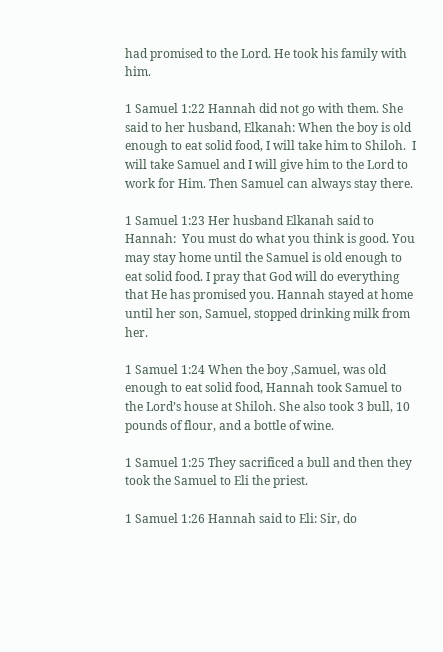had promised to the Lord. He took his family with him.

1 Samuel 1:22 Hannah did not go with them. She said to her husband, Elkanah: When the boy is old enough to eat solid food, I will take him to Shiloh.  I will take Samuel and I will give him to the Lord to work for Him. Then Samuel can always stay there.

1 Samuel 1:23 Her husband Elkanah said to Hannah:  You must do what you think is good. You may stay home until the Samuel is old enough to eat solid food. I pray that God will do everything that He has promised you. Hannah stayed at home until her son, Samuel, stopped drinking milk from her.

1 Samuel 1:24 When the boy ,Samuel, was old enough to eat solid food, Hannah took Samuel to the Lord’s house at Shiloh. She also took 3 bull, 10 pounds of flour, and a bottle of wine.

1 Samuel 1:25 They sacrificed a bull and then they took the Samuel to Eli the priest.

1 Samuel 1:26 Hannah said to Eli: Sir, do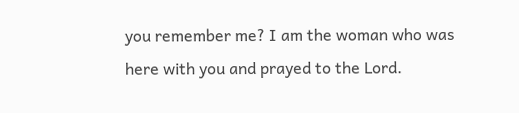you remember me? I am the woman who was here with you and prayed to the Lord.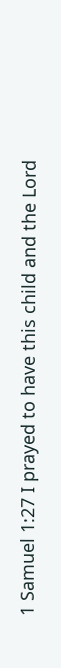1 Samuel 1:27 I prayed to have this child and the Lord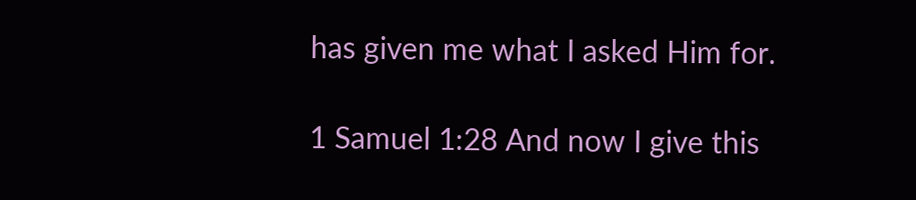has given me what I asked Him for.

1 Samuel 1:28 And now I give this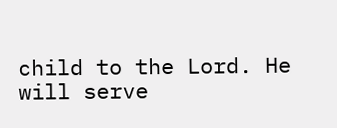child to the Lord. He will serve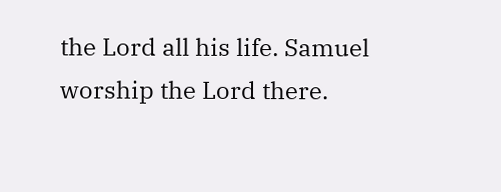the Lord all his life. Samuel worship the Lord there.